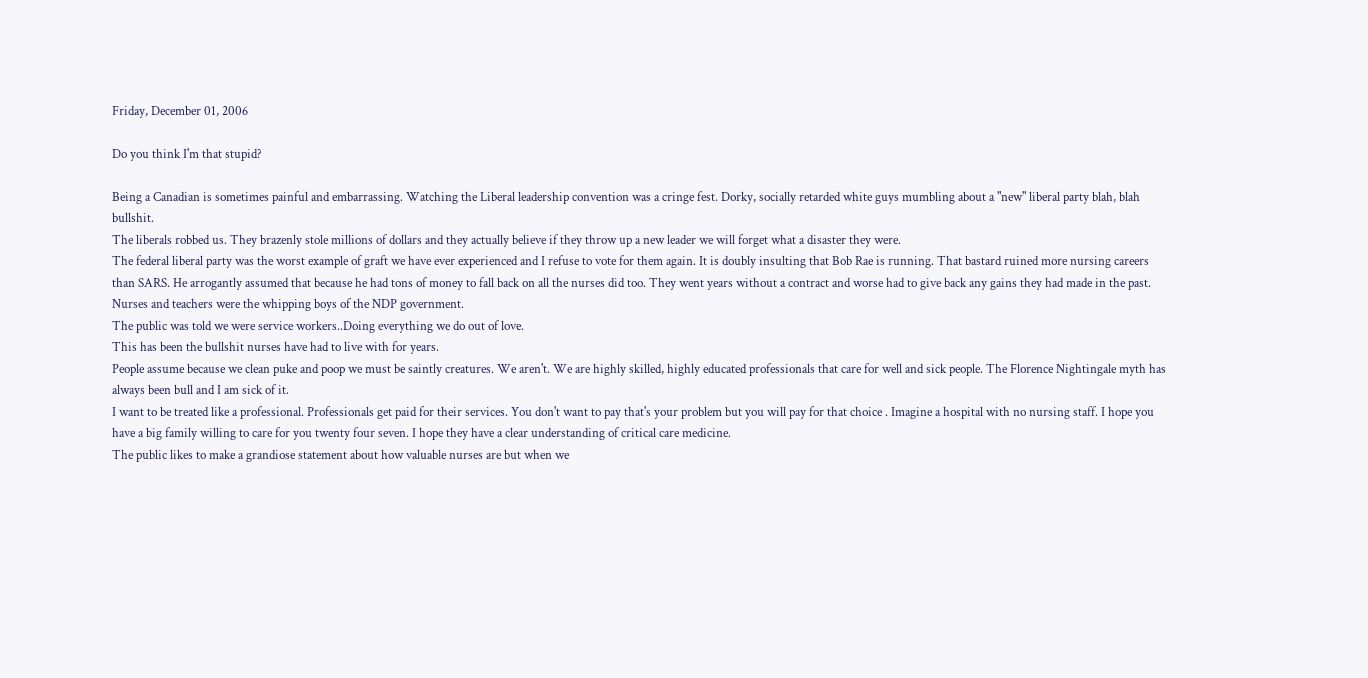Friday, December 01, 2006

Do you think I'm that stupid?

Being a Canadian is sometimes painful and embarrassing. Watching the Liberal leadership convention was a cringe fest. Dorky, socially retarded white guys mumbling about a "new" liberal party blah, blah bullshit.
The liberals robbed us. They brazenly stole millions of dollars and they actually believe if they throw up a new leader we will forget what a disaster they were.
The federal liberal party was the worst example of graft we have ever experienced and I refuse to vote for them again. It is doubly insulting that Bob Rae is running. That bastard ruined more nursing careers than SARS. He arrogantly assumed that because he had tons of money to fall back on all the nurses did too. They went years without a contract and worse had to give back any gains they had made in the past. Nurses and teachers were the whipping boys of the NDP government.
The public was told we were service workers..Doing everything we do out of love.
This has been the bullshit nurses have had to live with for years.
People assume because we clean puke and poop we must be saintly creatures. We aren't. We are highly skilled, highly educated professionals that care for well and sick people. The Florence Nightingale myth has always been bull and I am sick of it.
I want to be treated like a professional. Professionals get paid for their services. You don't want to pay that's your problem but you will pay for that choice . Imagine a hospital with no nursing staff. I hope you have a big family willing to care for you twenty four seven. I hope they have a clear understanding of critical care medicine.
The public likes to make a grandiose statement about how valuable nurses are but when we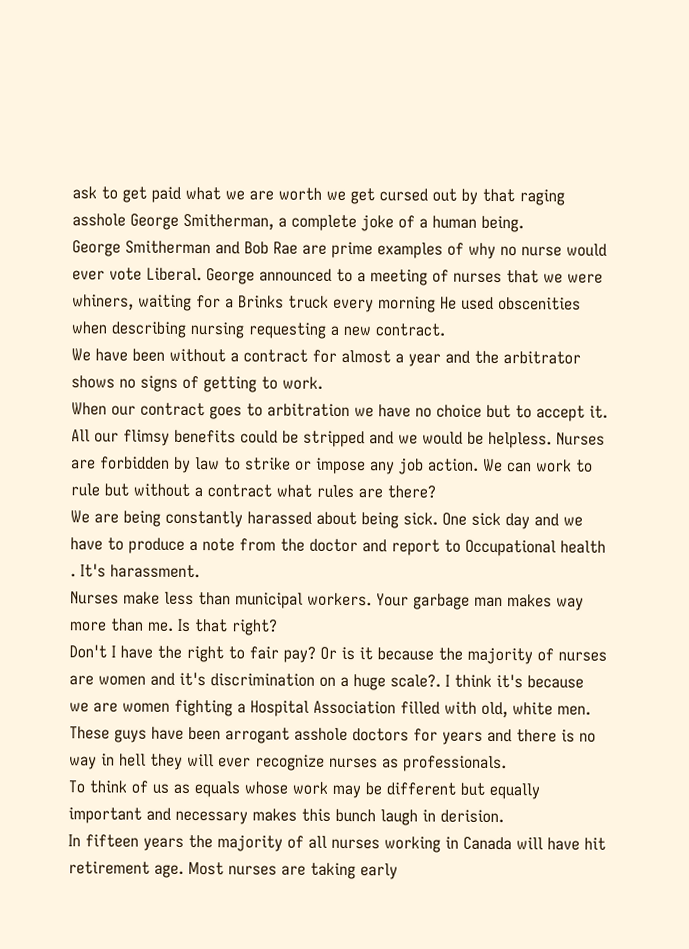ask to get paid what we are worth we get cursed out by that raging asshole George Smitherman, a complete joke of a human being.
George Smitherman and Bob Rae are prime examples of why no nurse would ever vote Liberal. George announced to a meeting of nurses that we were whiners, waiting for a Brinks truck every morning He used obscenities when describing nursing requesting a new contract.
We have been without a contract for almost a year and the arbitrator shows no signs of getting to work.
When our contract goes to arbitration we have no choice but to accept it. All our flimsy benefits could be stripped and we would be helpless. Nurses are forbidden by law to strike or impose any job action. We can work to rule but without a contract what rules are there?
We are being constantly harassed about being sick. One sick day and we have to produce a note from the doctor and report to Occupational health . It's harassment.
Nurses make less than municipal workers. Your garbage man makes way more than me. Is that right?
Don't I have the right to fair pay? Or is it because the majority of nurses are women and it's discrimination on a huge scale?. I think it's because we are women fighting a Hospital Association filled with old, white men. These guys have been arrogant asshole doctors for years and there is no way in hell they will ever recognize nurses as professionals.
To think of us as equals whose work may be different but equally important and necessary makes this bunch laugh in derision.
In fifteen years the majority of all nurses working in Canada will have hit retirement age. Most nurses are taking early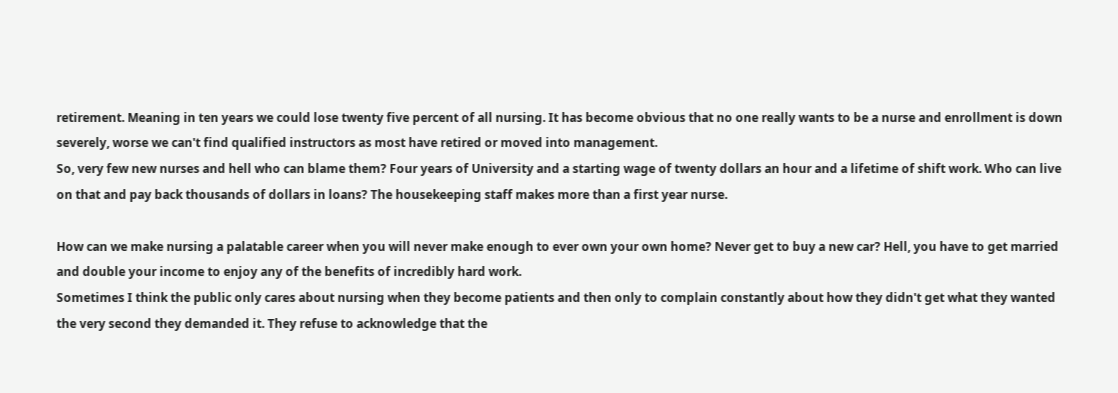retirement. Meaning in ten years we could lose twenty five percent of all nursing. It has become obvious that no one really wants to be a nurse and enrollment is down severely, worse we can't find qualified instructors as most have retired or moved into management.
So, very few new nurses and hell who can blame them? Four years of University and a starting wage of twenty dollars an hour and a lifetime of shift work. Who can live on that and pay back thousands of dollars in loans? The housekeeping staff makes more than a first year nurse.

How can we make nursing a palatable career when you will never make enough to ever own your own home? Never get to buy a new car? Hell, you have to get married and double your income to enjoy any of the benefits of incredibly hard work.
Sometimes I think the public only cares about nursing when they become patients and then only to complain constantly about how they didn't get what they wanted the very second they demanded it. They refuse to acknowledge that the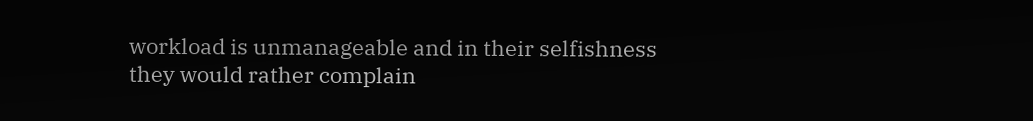workload is unmanageable and in their selfishness they would rather complain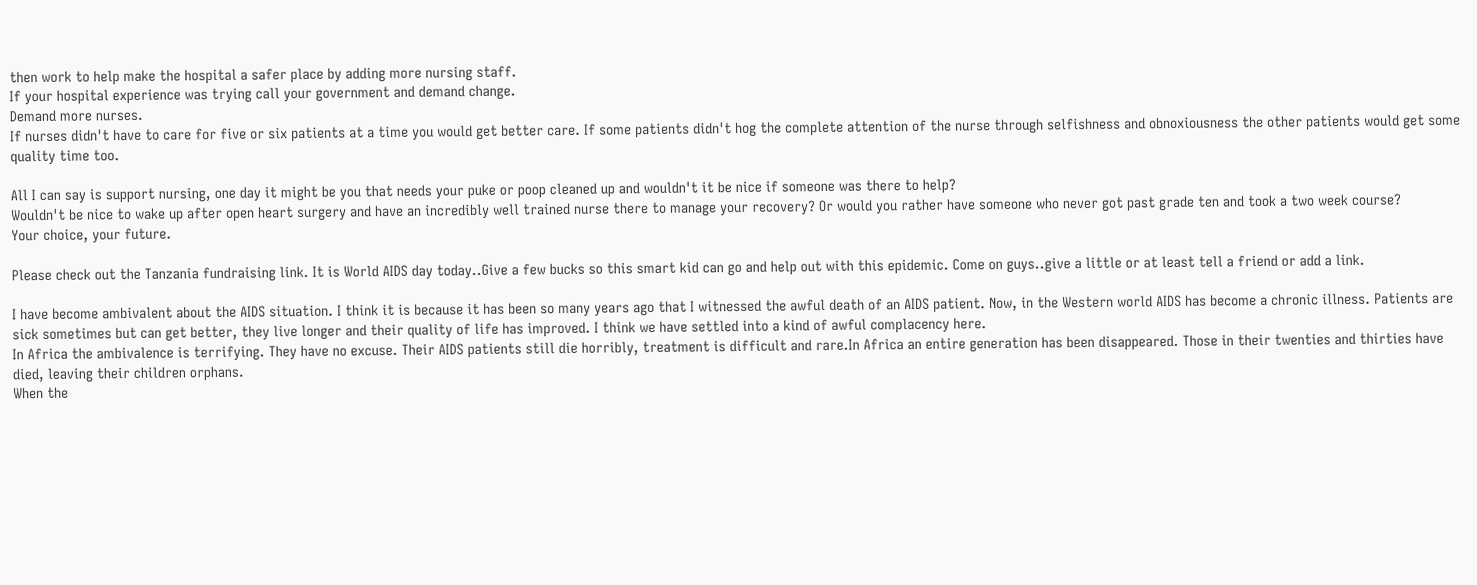then work to help make the hospital a safer place by adding more nursing staff.
If your hospital experience was trying call your government and demand change.
Demand more nurses.
If nurses didn't have to care for five or six patients at a time you would get better care. If some patients didn't hog the complete attention of the nurse through selfishness and obnoxiousness the other patients would get some quality time too.

All I can say is support nursing, one day it might be you that needs your puke or poop cleaned up and wouldn't it be nice if someone was there to help?
Wouldn't be nice to wake up after open heart surgery and have an incredibly well trained nurse there to manage your recovery? Or would you rather have someone who never got past grade ten and took a two week course?
Your choice, your future.

Please check out the Tanzania fundraising link. It is World AIDS day today..Give a few bucks so this smart kid can go and help out with this epidemic. Come on guys..give a little or at least tell a friend or add a link.

I have become ambivalent about the AIDS situation. I think it is because it has been so many years ago that I witnessed the awful death of an AIDS patient. Now, in the Western world AIDS has become a chronic illness. Patients are sick sometimes but can get better, they live longer and their quality of life has improved. I think we have settled into a kind of awful complacency here.
In Africa the ambivalence is terrifying. They have no excuse. Their AIDS patients still die horribly, treatment is difficult and rare.In Africa an entire generation has been disappeared. Those in their twenties and thirties have died, leaving their children orphans.
When the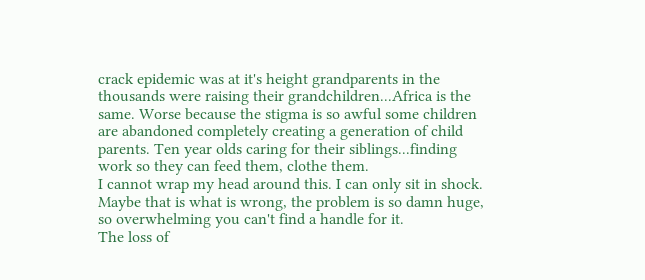crack epidemic was at it's height grandparents in the thousands were raising their grandchildren...Africa is the same. Worse because the stigma is so awful some children are abandoned completely creating a generation of child parents. Ten year olds caring for their siblings...finding work so they can feed them, clothe them.
I cannot wrap my head around this. I can only sit in shock. Maybe that is what is wrong, the problem is so damn huge, so overwhelming you can't find a handle for it.
The loss of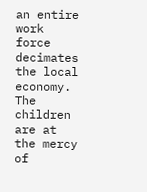an entire work force decimates the local economy. The children are at the mercy of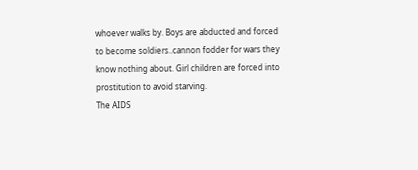whoever walks by. Boys are abducted and forced to become soldiers..cannon fodder for wars they know nothing about. Girl children are forced into prostitution to avoid starving.
The AIDS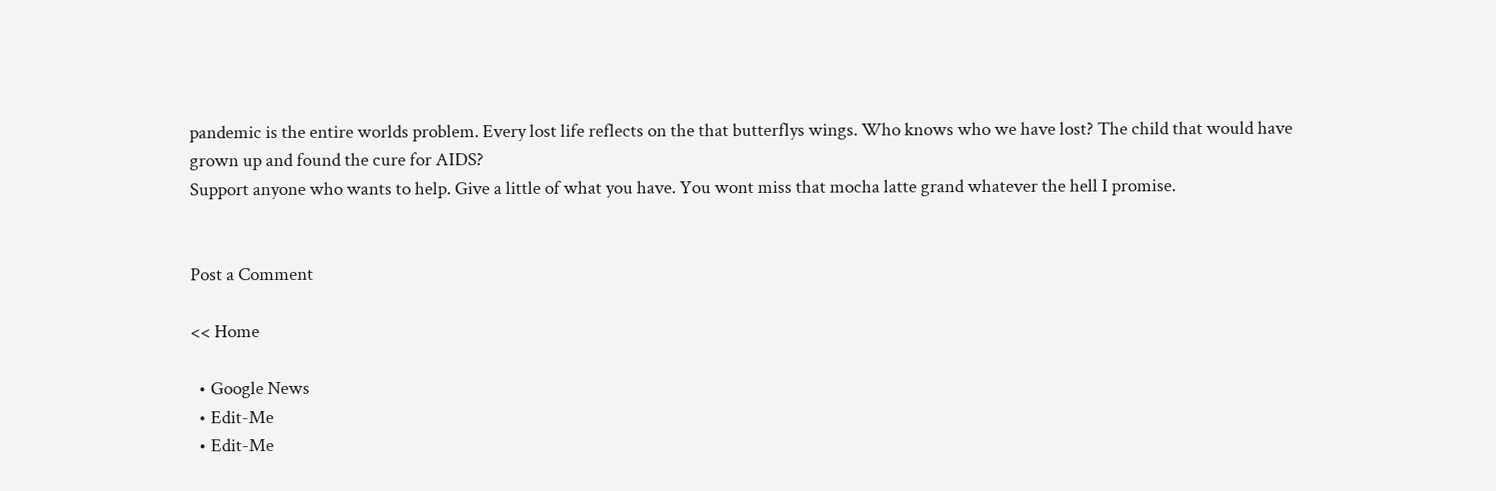pandemic is the entire worlds problem. Every lost life reflects on the that butterflys wings. Who knows who we have lost? The child that would have grown up and found the cure for AIDS?
Support anyone who wants to help. Give a little of what you have. You wont miss that mocha latte grand whatever the hell I promise.


Post a Comment

<< Home

  • Google News
  • Edit-Me
  • Edit-Me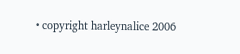• copyright harleynalice 2006